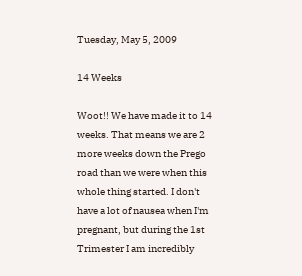Tuesday, May 5, 2009

14 Weeks

Woot!! We have made it to 14 weeks. That means we are 2 more weeks down the Prego road than we were when this whole thing started. I don't have a lot of nausea when I'm pregnant, but during the 1st Trimester I am incredibly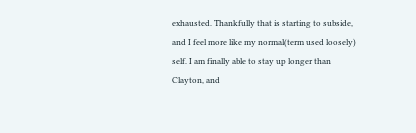exhausted. Thankfully that is starting to subside, and I feel more like my normal(term used loosely) self. I am finally able to stay up longer than Clayton, and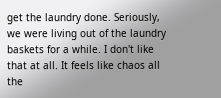get the laundry done. Seriously, we were living out of the laundry baskets for a while. I don't like that at all. It feels like chaos all the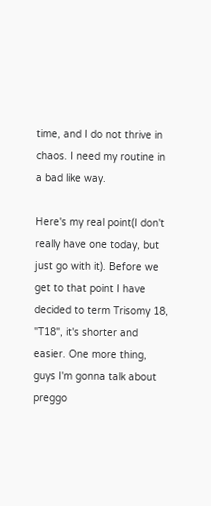time, and I do not thrive in chaos. I need my routine in a bad like way.

Here's my real point(I don't really have one today, but just go with it). Before we get to that point I have decided to term Trisomy 18, "T18", it's shorter and easier. One more thing, guys I'm gonna talk about preggo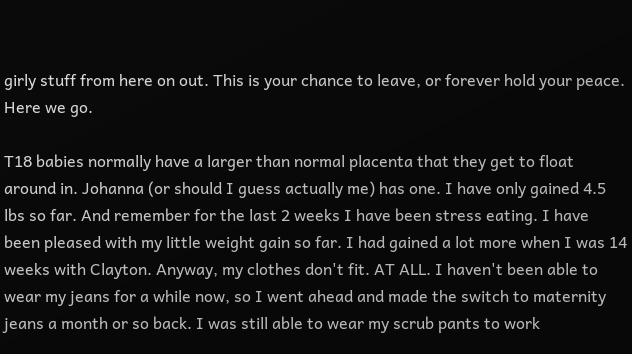girly stuff from here on out. This is your chance to leave, or forever hold your peace. Here we go.

T18 babies normally have a larger than normal placenta that they get to float around in. Johanna (or should I guess actually me) has one. I have only gained 4.5 lbs so far. And remember for the last 2 weeks I have been stress eating. I have been pleased with my little weight gain so far. I had gained a lot more when I was 14 weeks with Clayton. Anyway, my clothes don't fit. AT ALL. I haven't been able to wear my jeans for a while now, so I went ahead and made the switch to maternity jeans a month or so back. I was still able to wear my scrub pants to work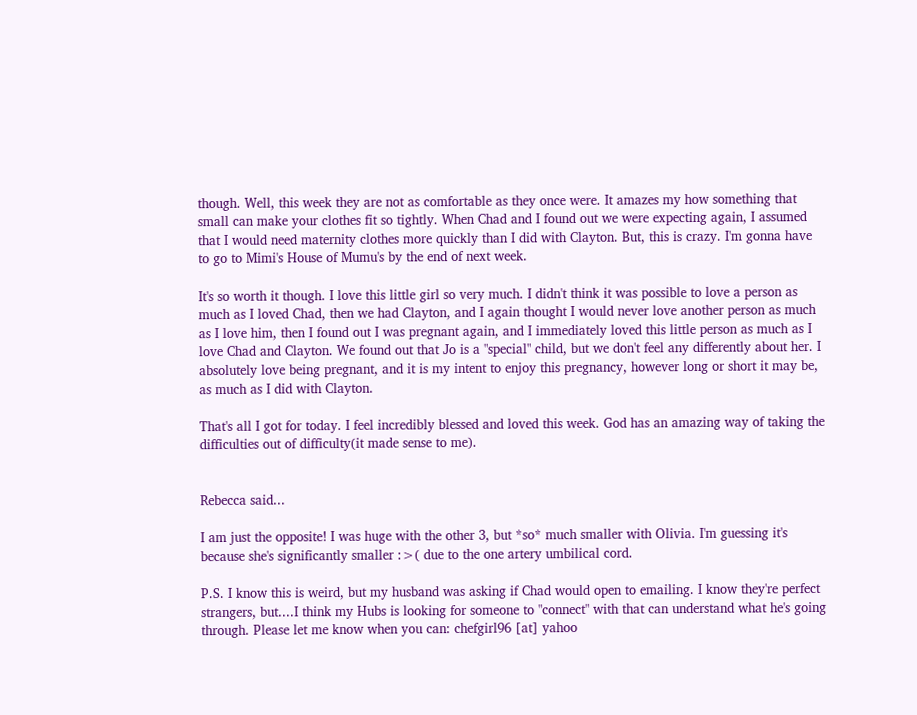though. Well, this week they are not as comfortable as they once were. It amazes my how something that small can make your clothes fit so tightly. When Chad and I found out we were expecting again, I assumed that I would need maternity clothes more quickly than I did with Clayton. But, this is crazy. I'm gonna have to go to Mimi's House of Mumu's by the end of next week.

It's so worth it though. I love this little girl so very much. I didn't think it was possible to love a person as much as I loved Chad, then we had Clayton, and I again thought I would never love another person as much as I love him, then I found out I was pregnant again, and I immediately loved this little person as much as I love Chad and Clayton. We found out that Jo is a "special" child, but we don't feel any differently about her. I absolutely love being pregnant, and it is my intent to enjoy this pregnancy, however long or short it may be, as much as I did with Clayton.

That's all I got for today. I feel incredibly blessed and loved this week. God has an amazing way of taking the difficulties out of difficulty(it made sense to me).


Rebecca said...

I am just the opposite! I was huge with the other 3, but *so* much smaller with Olivia. I'm guessing it's because she's significantly smaller :>( due to the one artery umbilical cord.

P.S. I know this is weird, but my husband was asking if Chad would open to emailing. I know they're perfect strangers, but....I think my Hubs is looking for someone to "connect" with that can understand what he's going through. Please let me know when you can: chefgirl96 [at] yahoo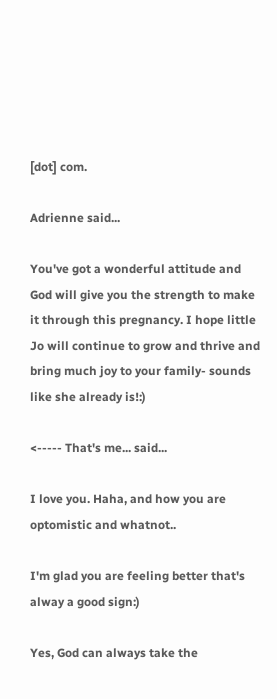[dot] com.

Adrienne said...

You've got a wonderful attitude and God will give you the strength to make it through this pregnancy. I hope little Jo will continue to grow and thrive and bring much joy to your family- sounds like she already is!:)

<----- That's me... said...

I love you. Haha, and how you are optomistic and whatnot..

I'm glad you are feeling better that's alway a good sign:)

Yes, God can always take the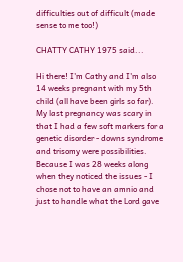difficulties out of difficult (made sense to me too!)

CHATTY CATHY 1975 said...

Hi there! I'm Cathy and I'm also 14 weeks pregnant with my 5th child (all have been girls so far). My last pregnancy was scary in that I had a few soft markers for a genetic disorder - downs syndrome and trisomy were possibilities. Because I was 28 weeks along when they noticed the issues - I chose not to have an amnio and just to handle what the Lord gave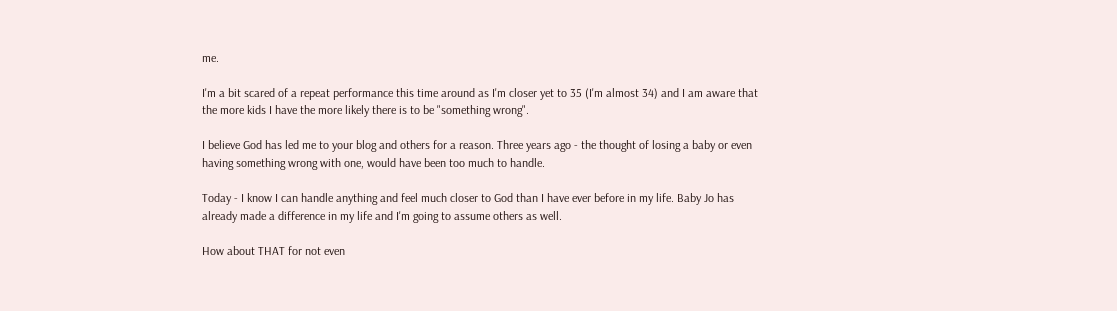me.

I'm a bit scared of a repeat performance this time around as I'm closer yet to 35 (I'm almost 34) and I am aware that the more kids I have the more likely there is to be "something wrong".

I believe God has led me to your blog and others for a reason. Three years ago - the thought of losing a baby or even having something wrong with one, would have been too much to handle.

Today - I know I can handle anything and feel much closer to God than I have ever before in my life. Baby Jo has already made a difference in my life and I'm going to assume others as well.

How about THAT for not even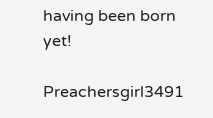having been born yet!

Preachersgirl3491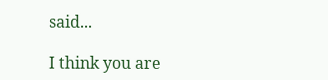said...

I think you are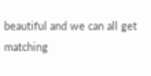beautiful and we can all get matching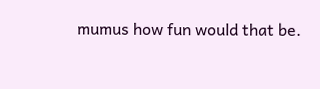mumus how fun would that be.